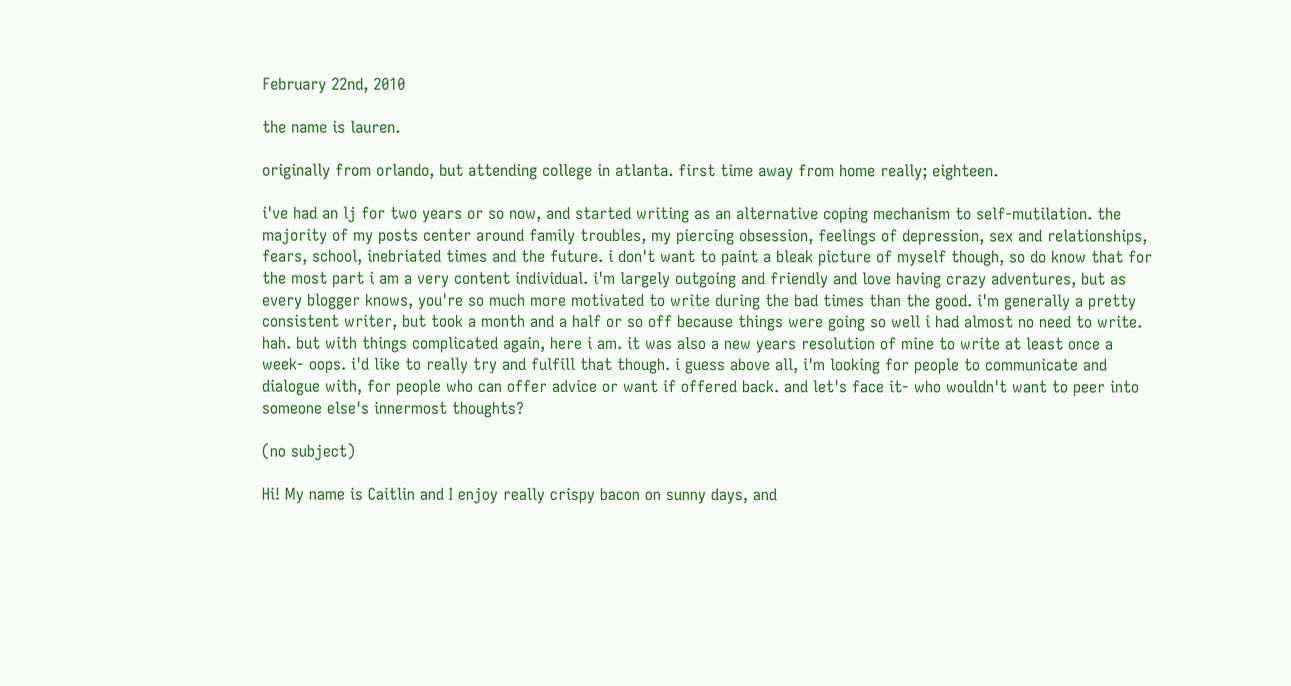February 22nd, 2010

the name is lauren.

originally from orlando, but attending college in atlanta. first time away from home really; eighteen.

i've had an lj for two years or so now, and started writing as an alternative coping mechanism to self-mutilation. the majority of my posts center around family troubles, my piercing obsession, feelings of depression, sex and relationships, fears, school, inebriated times and the future. i don't want to paint a bleak picture of myself though, so do know that for the most part i am a very content individual. i'm largely outgoing and friendly and love having crazy adventures, but as every blogger knows, you're so much more motivated to write during the bad times than the good. i'm generally a pretty consistent writer, but took a month and a half or so off because things were going so well i had almost no need to write. hah. but with things complicated again, here i am. it was also a new years resolution of mine to write at least once a week- oops. i'd like to really try and fulfill that though. i guess above all, i'm looking for people to communicate and dialogue with, for people who can offer advice or want if offered back. and let's face it- who wouldn't want to peer into someone else's innermost thoughts?

(no subject)

Hi! My name is Caitlin and I enjoy really crispy bacon on sunny days, and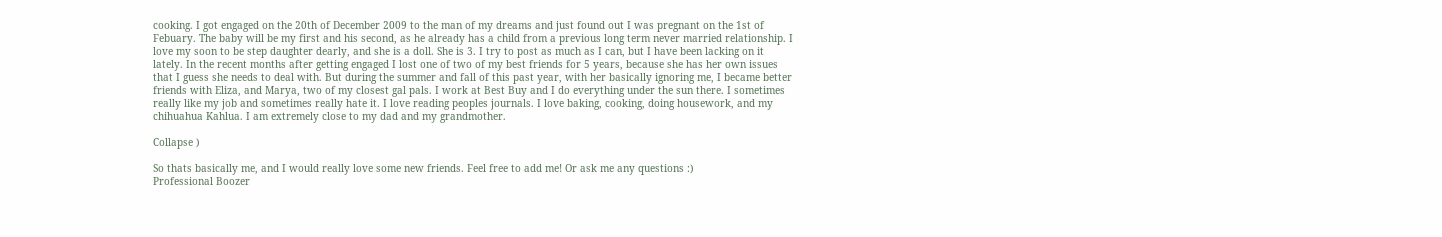cooking. I got engaged on the 20th of December 2009 to the man of my dreams and just found out I was pregnant on the 1st of Febuary. The baby will be my first and his second, as he already has a child from a previous long term never married relationship. I love my soon to be step daughter dearly, and she is a doll. She is 3. I try to post as much as I can, but I have been lacking on it lately. In the recent months after getting engaged I lost one of two of my best friends for 5 years, because she has her own issues that I guess she needs to deal with. But during the summer and fall of this past year, with her basically ignoring me, I became better friends with Eliza, and Marya, two of my closest gal pals. I work at Best Buy and I do everything under the sun there. I sometimes really like my job and sometimes really hate it. I love reading peoples journals. I love baking, cooking, doing housework, and my chihuahua Kahlua. I am extremely close to my dad and my grandmother.

Collapse )

So thats basically me, and I would really love some new friends. Feel free to add me! Or ask me any questions :)
Professional Boozer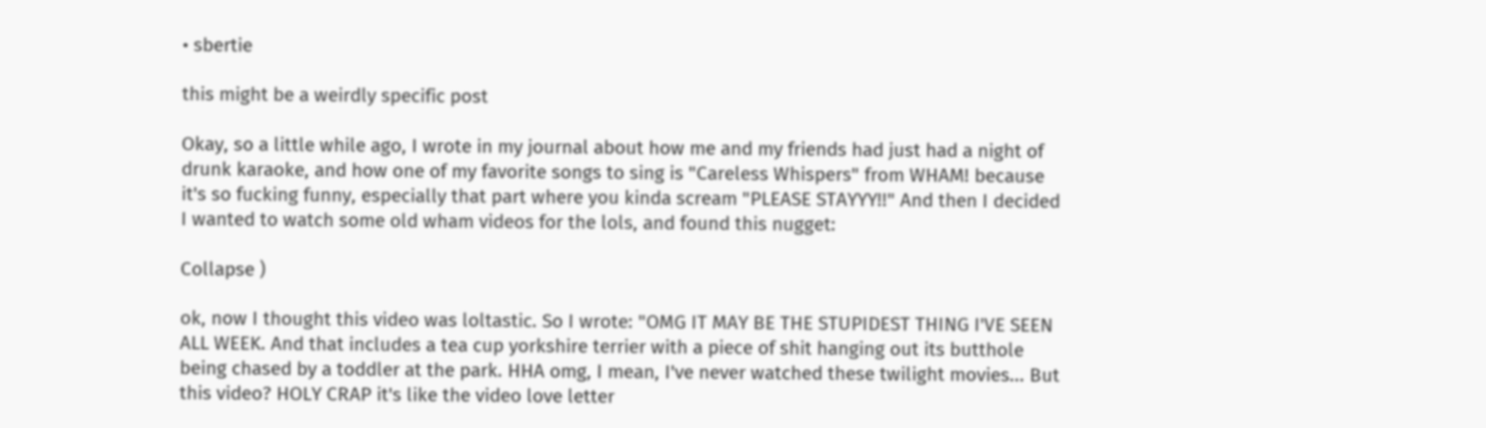• sbertie

this might be a weirdly specific post

Okay, so a little while ago, I wrote in my journal about how me and my friends had just had a night of drunk karaoke, and how one of my favorite songs to sing is "Careless Whispers" from WHAM! because it's so fucking funny, especially that part where you kinda scream "PLEASE STAYYY!!" And then I decided I wanted to watch some old wham videos for the lols, and found this nugget:

Collapse )

ok, now I thought this video was loltastic. So I wrote: "OMG IT MAY BE THE STUPIDEST THING I'VE SEEN ALL WEEK. And that includes a tea cup yorkshire terrier with a piece of shit hanging out its butthole being chased by a toddler at the park. HHA omg, I mean, I've never watched these twilight movies... But this video? HOLY CRAP it's like the video love letter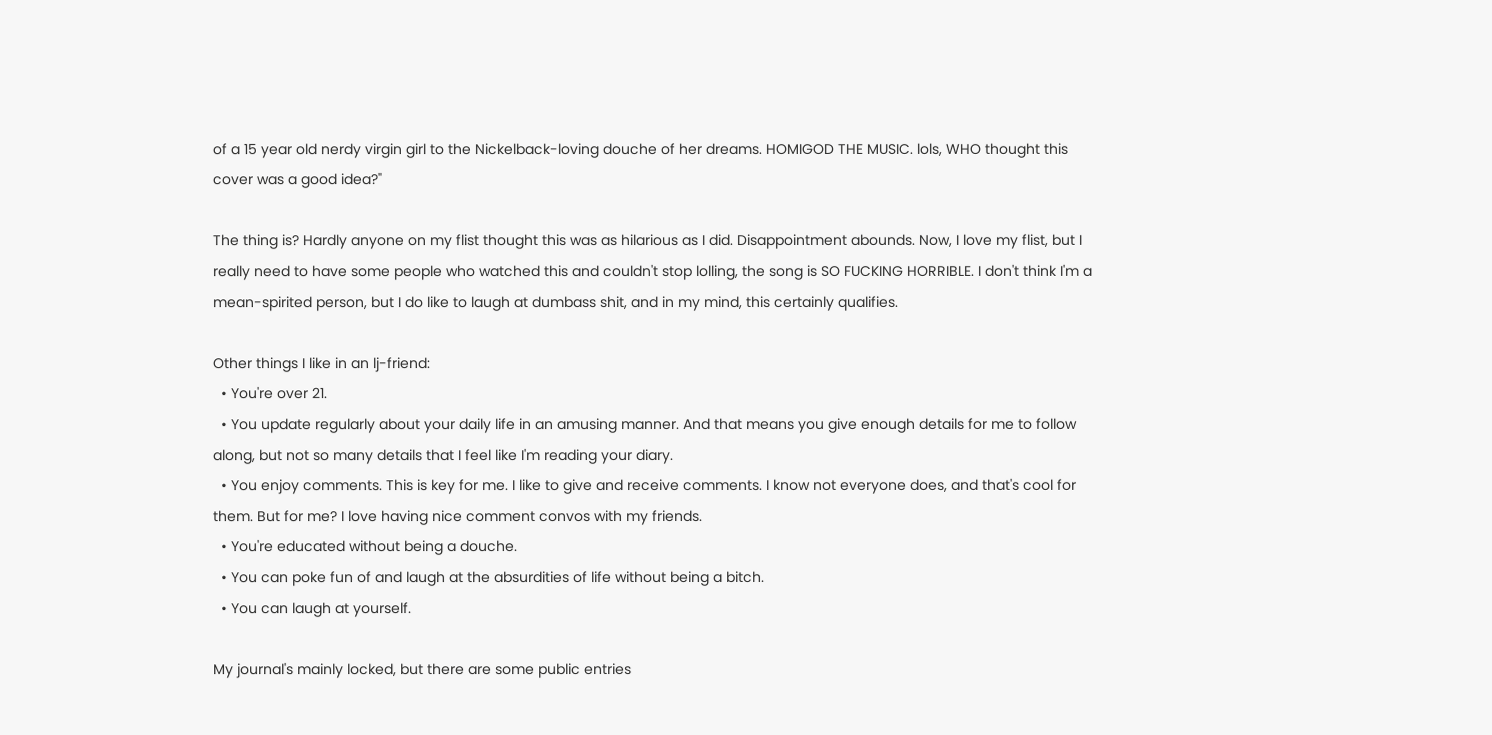of a 15 year old nerdy virgin girl to the Nickelback-loving douche of her dreams. HOMIGOD THE MUSIC. lols, WHO thought this cover was a good idea?"

The thing is? Hardly anyone on my flist thought this was as hilarious as I did. Disappointment abounds. Now, I love my flist, but I really need to have some people who watched this and couldn't stop lolling, the song is SO FUCKING HORRIBLE. I don't think I'm a mean-spirited person, but I do like to laugh at dumbass shit, and in my mind, this certainly qualifies.

Other things I like in an lj-friend:
  • You're over 21.
  • You update regularly about your daily life in an amusing manner. And that means you give enough details for me to follow along, but not so many details that I feel like I'm reading your diary.
  • You enjoy comments. This is key for me. I like to give and receive comments. I know not everyone does, and that's cool for them. But for me? I love having nice comment convos with my friends.
  • You're educated without being a douche.
  • You can poke fun of and laugh at the absurdities of life without being a bitch.
  • You can laugh at yourself.

My journal's mainly locked, but there are some public entries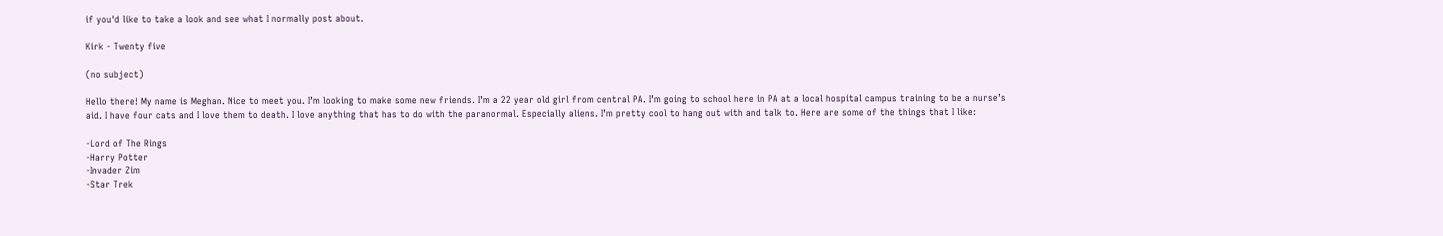if you'd like to take a look and see what I normally post about.

Kirk - Twenty five

(no subject)

Hello there! My name is Meghan. Nice to meet you. I’m looking to make some new friends. I’m a 22 year old girl from central PA. I’m going to school here in PA at a local hospital campus training to be a nurse’s aid. I have four cats and I love them to death. I love anything that has to do with the paranormal. Especially aliens. I’m pretty cool to hang out with and talk to. Here are some of the things that I like:

-Lord of The Rings
-Harry Potter
-Invader Zim
-Star Trek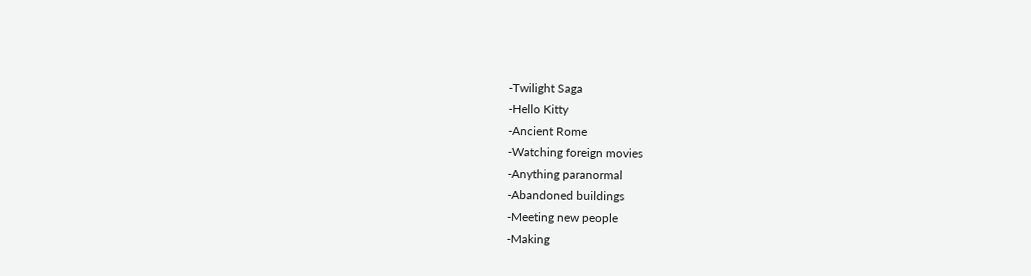-Twilight Saga
-Hello Kitty
-Ancient Rome
-Watching foreign movies
-Anything paranormal
-Abandoned buildings
-Meeting new people
-Making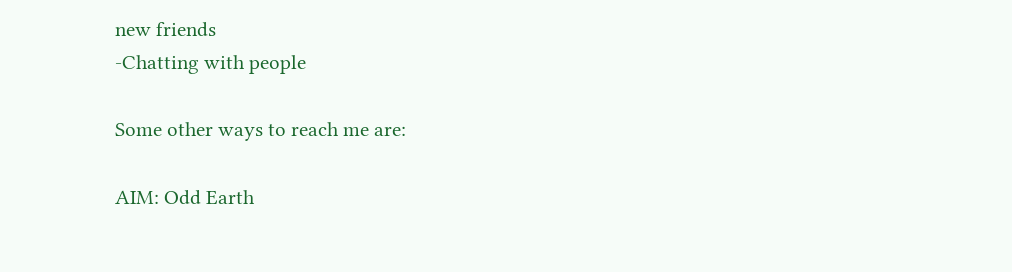new friends
-Chatting with people

Some other ways to reach me are:

AIM: Odd Earth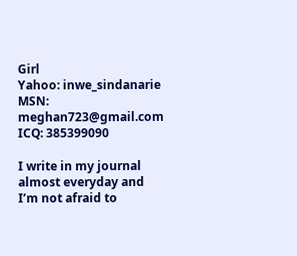Girl
Yahoo: inwe_sindanarie
MSN: meghan723@gmail.com
ICQ: 385399090

I write in my journal almost everyday and I’m not afraid to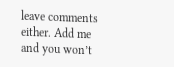leave comments either. Add me and you won’t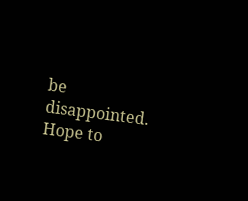be disappointed. Hope to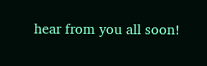hear from you all soon!